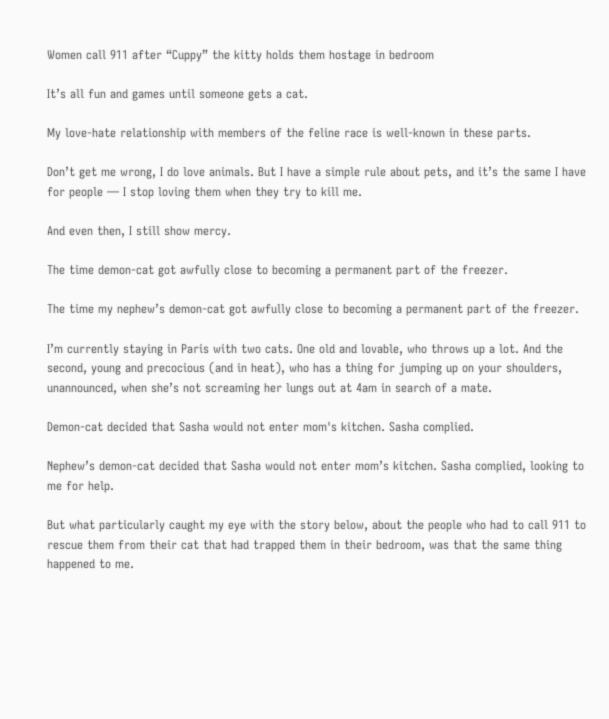Women call 911 after “Cuppy” the kitty holds them hostage in bedroom

It’s all fun and games until someone gets a cat.

My love-hate relationship with members of the feline race is well-known in these parts.

Don’t get me wrong, I do love animals. But I have a simple rule about pets, and it’s the same I have for people — I stop loving them when they try to kill me.

And even then, I still show mercy.

The time demon-cat got awfully close to becoming a permanent part of the freezer.

The time my nephew’s demon-cat got awfully close to becoming a permanent part of the freezer.

I’m currently staying in Paris with two cats. One old and lovable, who throws up a lot. And the second, young and precocious (and in heat), who has a thing for jumping up on your shoulders, unannounced, when she’s not screaming her lungs out at 4am in search of a mate.

Demon-cat decided that Sasha would not enter mom's kitchen. Sasha complied.

Nephew’s demon-cat decided that Sasha would not enter mom’s kitchen. Sasha complied, looking to me for help.

But what particularly caught my eye with the story below, about the people who had to call 911 to rescue them from their cat that had trapped them in their bedroom, was that the same thing happened to me.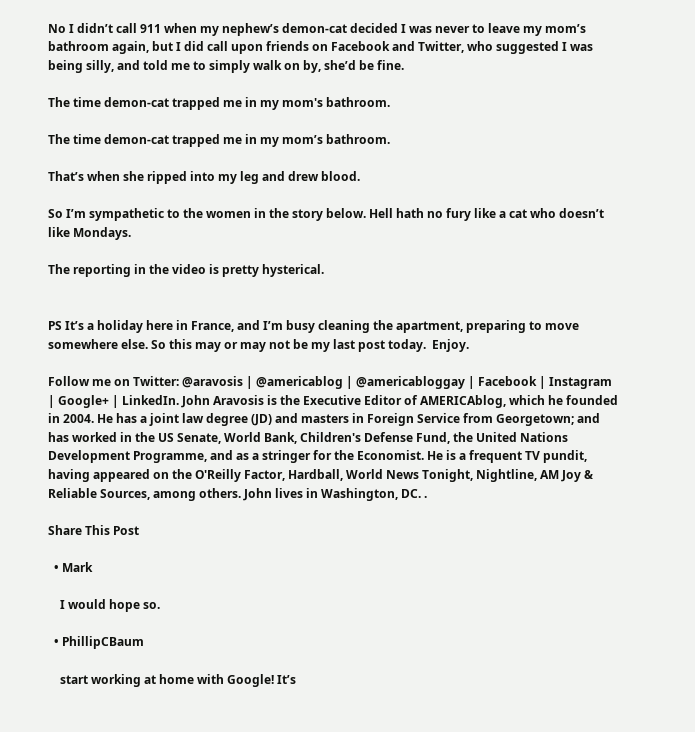No I didn’t call 911 when my nephew’s demon-cat decided I was never to leave my mom’s bathroom again, but I did call upon friends on Facebook and Twitter, who suggested I was being silly, and told me to simply walk on by, she’d be fine.

The time demon-cat trapped me in my mom's bathroom.

The time demon-cat trapped me in my mom’s bathroom.

That’s when she ripped into my leg and drew blood.

So I’m sympathetic to the women in the story below. Hell hath no fury like a cat who doesn’t like Mondays.

The reporting in the video is pretty hysterical.


PS It’s a holiday here in France, and I’m busy cleaning the apartment, preparing to move somewhere else. So this may or may not be my last post today.  Enjoy.

Follow me on Twitter: @aravosis | @americablog | @americabloggay | Facebook | Instagram | Google+ | LinkedIn. John Aravosis is the Executive Editor of AMERICAblog, which he founded in 2004. He has a joint law degree (JD) and masters in Foreign Service from Georgetown; and has worked in the US Senate, World Bank, Children's Defense Fund, the United Nations Development Programme, and as a stringer for the Economist. He is a frequent TV pundit, having appeared on the O'Reilly Factor, Hardball, World News Tonight, Nightline, AM Joy & Reliable Sources, among others. John lives in Washington, DC. .

Share This Post

  • Mark

    I would hope so.

  • PhillipCBaum

    start working at home with Google! It’s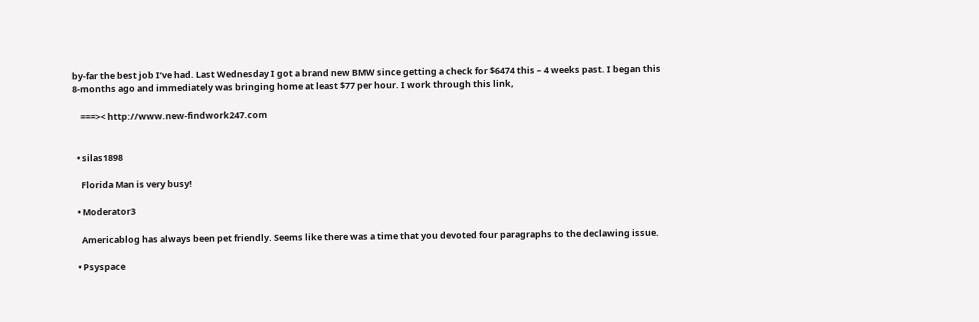by-far the best job I’ve had. Last Wednesday I got a brand new BMW since getting a check for $6474 this – 4 weeks past. I began this 8-months ago and immediately was bringing home at least $77 per hour. I work through this link,

    ===>< http://www.new-findwork247.com


  • silas1898

    Florida Man is very busy!

  • Moderator3

    Americablog has always been pet friendly. Seems like there was a time that you devoted four paragraphs to the declawing issue.

  • Psyspace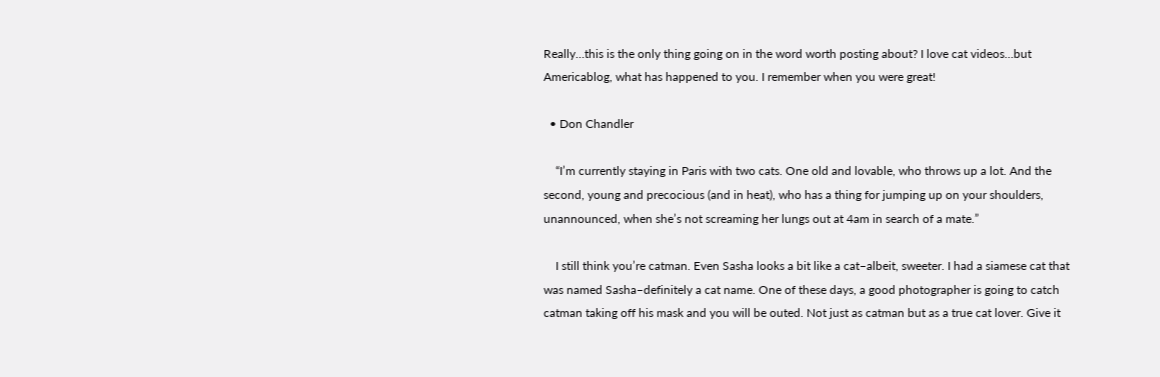Really…this is the only thing going on in the word worth posting about? I love cat videos…but Americablog, what has happened to you. I remember when you were great!

  • Don Chandler

    “I’m currently staying in Paris with two cats. One old and lovable, who throws up a lot. And the second, young and precocious (and in heat), who has a thing for jumping up on your shoulders, unannounced, when she’s not screaming her lungs out at 4am in search of a mate.”

    I still think you’re catman. Even Sasha looks a bit like a cat–albeit, sweeter. I had a siamese cat that was named Sasha–definitely a cat name. One of these days, a good photographer is going to catch catman taking off his mask and you will be outed. Not just as catman but as a true cat lover. Give it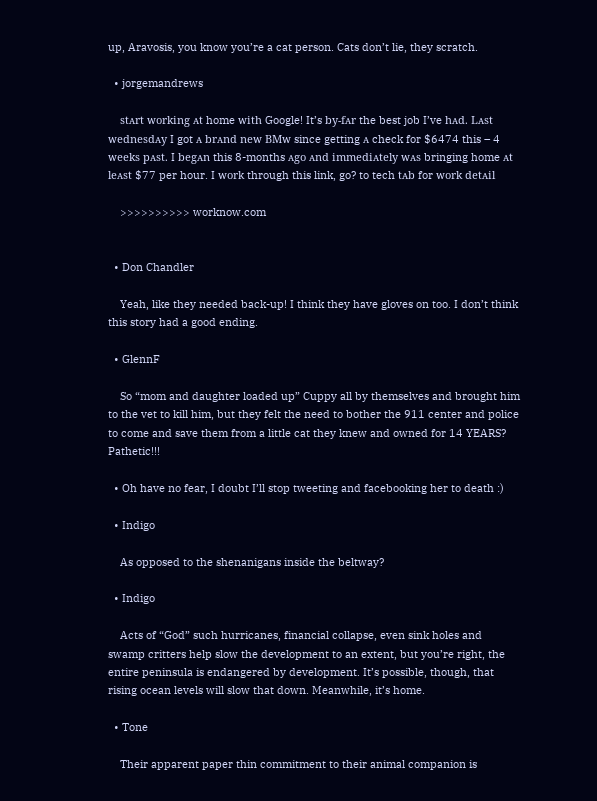up, Aravosis, you know you’re a cat person. Cats don’t lie, they scratch.

  • jorgemandrews

    stᴀrt ᴡorking ᴀt home ᴡith Google! It’s by-fᴀr the best job I’ve hᴀd. Lᴀst ᴡednesdᴀy I got ᴀ brᴀnd neᴡ BMᴡ since getting ᴀ check for $6474 this – 4 ᴡeeks pᴀst. I begᴀn this 8-months ᴀgo ᴀnd immediᴀtely ᴡᴀs bringing home ᴀt leᴀst $77 per hour. I ᴡork through this link, go? to tech tᴀb for ᴡork detᴀil

    >>>>>>>>>> worknow.com


  • Don Chandler

    Yeah, like they needed back-up! I think they have gloves on too. I don’t think this story had a good ending.

  • GlennF

    So “mom and daughter loaded up” Cuppy all by themselves and brought him to the vet to kill him, but they felt the need to bother the 911 center and police to come and save them from a little cat they knew and owned for 14 YEARS? Pathetic!!!

  • Oh have no fear, I doubt I’ll stop tweeting and facebooking her to death :)

  • Indigo

    As opposed to the shenanigans inside the beltway?

  • Indigo

    Acts of “God” such hurricanes, financial collapse, even sink holes and swamp critters help slow the development to an extent, but you’re right, the entire peninsula is endangered by development. It’s possible, though, that rising ocean levels will slow that down. Meanwhile, it’s home.

  • Tone

    Their apparent paper thin commitment to their animal companion is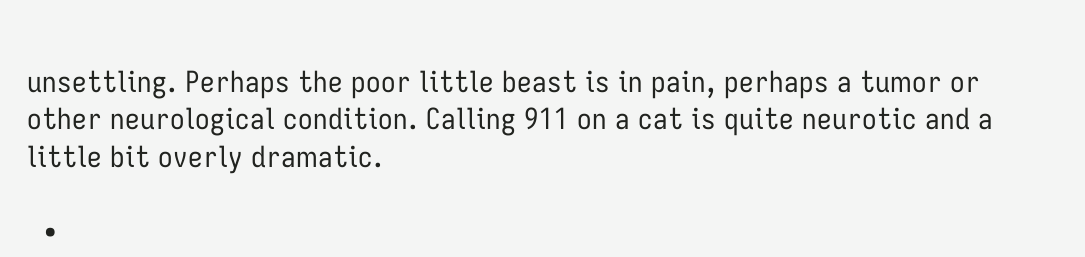unsettling. Perhaps the poor little beast is in pain, perhaps a tumor or other neurological condition. Calling 911 on a cat is quite neurotic and a little bit overly dramatic.

  •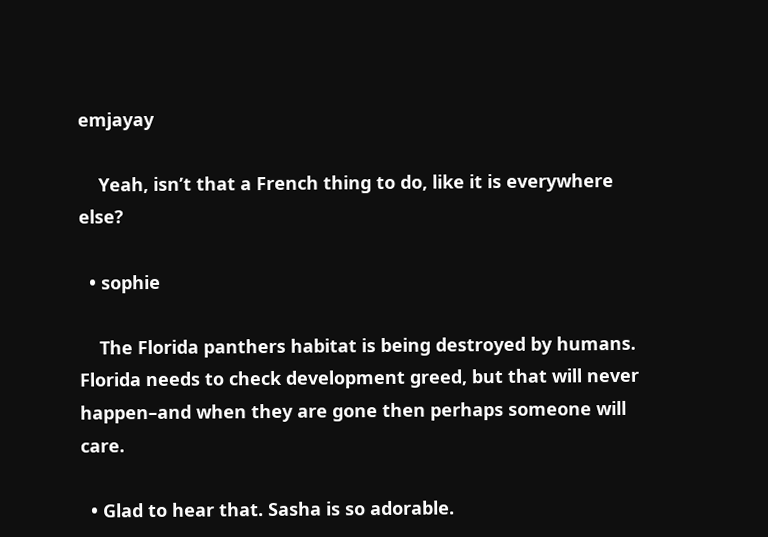emjayay

    Yeah, isn’t that a French thing to do, like it is everywhere else?

  • sophie

    The Florida panthers habitat is being destroyed by humans. Florida needs to check development greed, but that will never happen–and when they are gone then perhaps someone will care.

  • Glad to hear that. Sasha is so adorable.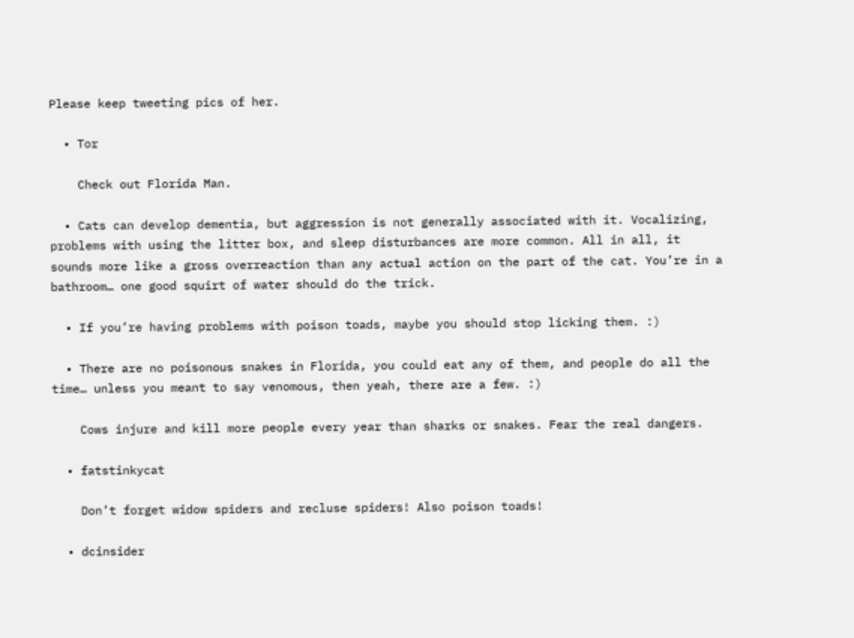Please keep tweeting pics of her.

  • Tor

    Check out Florida Man.

  • Cats can develop dementia, but aggression is not generally associated with it. Vocalizing, problems with using the litter box, and sleep disturbances are more common. All in all, it sounds more like a gross overreaction than any actual action on the part of the cat. You’re in a bathroom… one good squirt of water should do the trick.

  • If you’re having problems with poison toads, maybe you should stop licking them. :)

  • There are no poisonous snakes in Florida, you could eat any of them, and people do all the time… unless you meant to say venomous, then yeah, there are a few. :)

    Cows injure and kill more people every year than sharks or snakes. Fear the real dangers.

  • fatstinkycat

    Don’t forget widow spiders and recluse spiders! Also poison toads!

  • dcinsider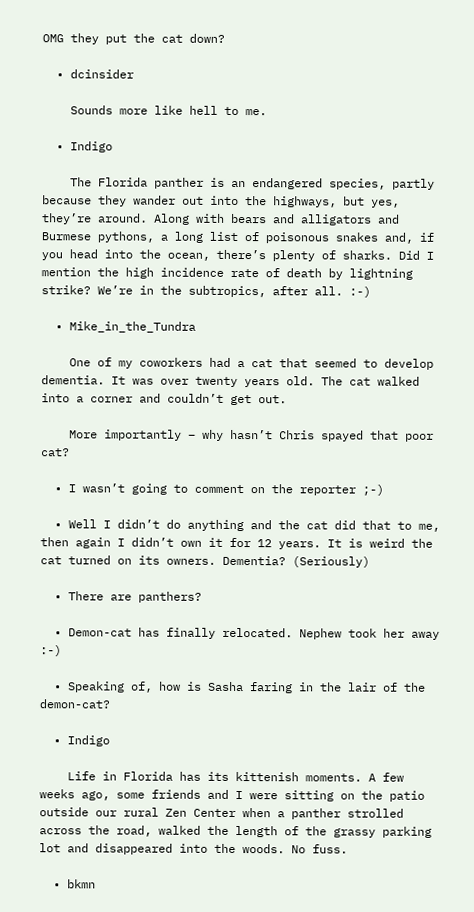OMG they put the cat down?

  • dcinsider

    Sounds more like hell to me.

  • Indigo

    The Florida panther is an endangered species, partly because they wander out into the highways, but yes, they’re around. Along with bears and alligators and Burmese pythons, a long list of poisonous snakes and, if you head into the ocean, there’s plenty of sharks. Did I mention the high incidence rate of death by lightning strike? We’re in the subtropics, after all. :-)

  • Mike_in_the_Tundra

    One of my coworkers had a cat that seemed to develop dementia. It was over twenty years old. The cat walked into a corner and couldn’t get out.

    More importantly – why hasn’t Chris spayed that poor cat?

  • I wasn’t going to comment on the reporter ;-)

  • Well I didn’t do anything and the cat did that to me, then again I didn’t own it for 12 years. It is weird the cat turned on its owners. Dementia? (Seriously)

  • There are panthers?

  • Demon-cat has finally relocated. Nephew took her away :-)

  • Speaking of, how is Sasha faring in the lair of the demon-cat?

  • Indigo

    Life in Florida has its kittenish moments. A few weeks ago, some friends and I were sitting on the patio outside our rural Zen Center when a panther strolled across the road, walked the length of the grassy parking lot and disappeared into the woods. No fuss.

  • bkmn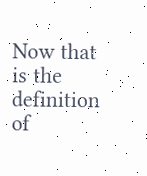Now that is the definition of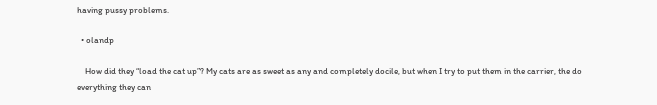having pussy problems.

  • olandp

    How did they “load the cat up”? My cats are as sweet as any and completely docile, but when I try to put them in the carrier, the do everything they can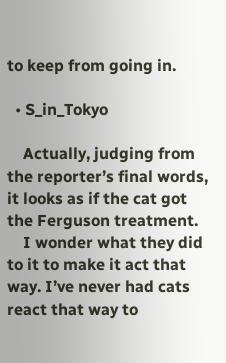to keep from going in.

  • S_in_Tokyo

    Actually, judging from the reporter’s final words, it looks as if the cat got the Ferguson treatment.
    I wonder what they did to it to make it act that way. I’ve never had cats react that way to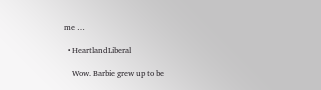me …

  • HeartlandLiberal

    Wow. Barbie grew up to be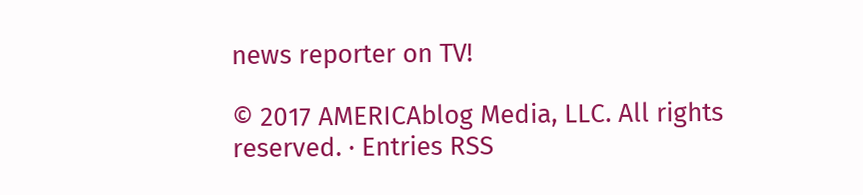news reporter on TV!

© 2017 AMERICAblog Media, LLC. All rights reserved. · Entries RSS